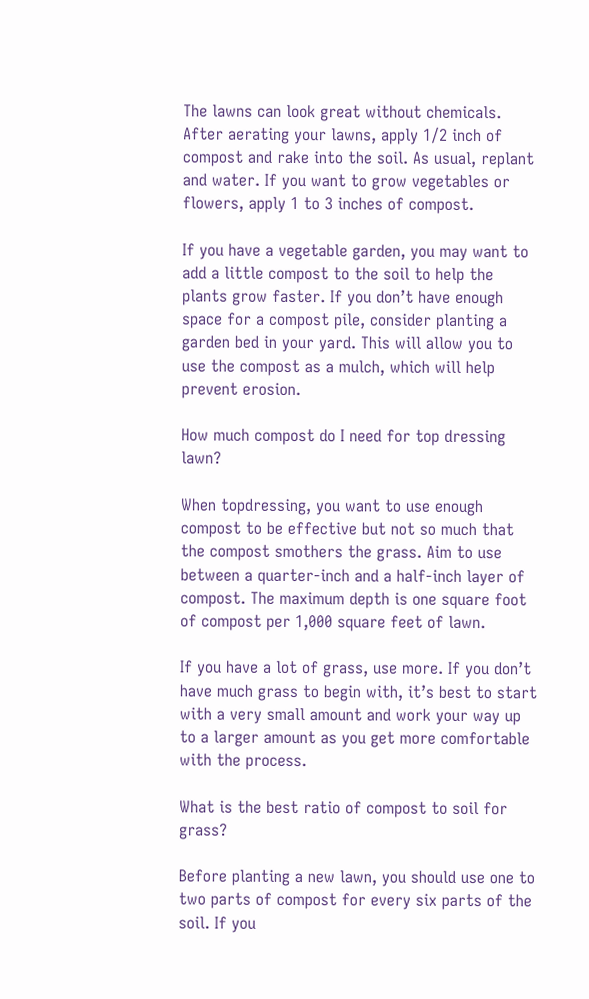The lawns can look great without chemicals. After aerating your lawns, apply 1/2 inch of compost and rake into the soil. As usual, replant and water. If you want to grow vegetables or flowers, apply 1 to 3 inches of compost.

If you have a vegetable garden, you may want to add a little compost to the soil to help the plants grow faster. If you don’t have enough space for a compost pile, consider planting a garden bed in your yard. This will allow you to use the compost as a mulch, which will help prevent erosion.

How much compost do I need for top dressing lawn?

When topdressing, you want to use enough compost to be effective but not so much that the compost smothers the grass. Aim to use between a quarter-inch and a half-inch layer of compost. The maximum depth is one square foot of compost per 1,000 square feet of lawn.

If you have a lot of grass, use more. If you don’t have much grass to begin with, it’s best to start with a very small amount and work your way up to a larger amount as you get more comfortable with the process.

What is the best ratio of compost to soil for grass?

Before planting a new lawn, you should use one to two parts of compost for every six parts of the soil. If you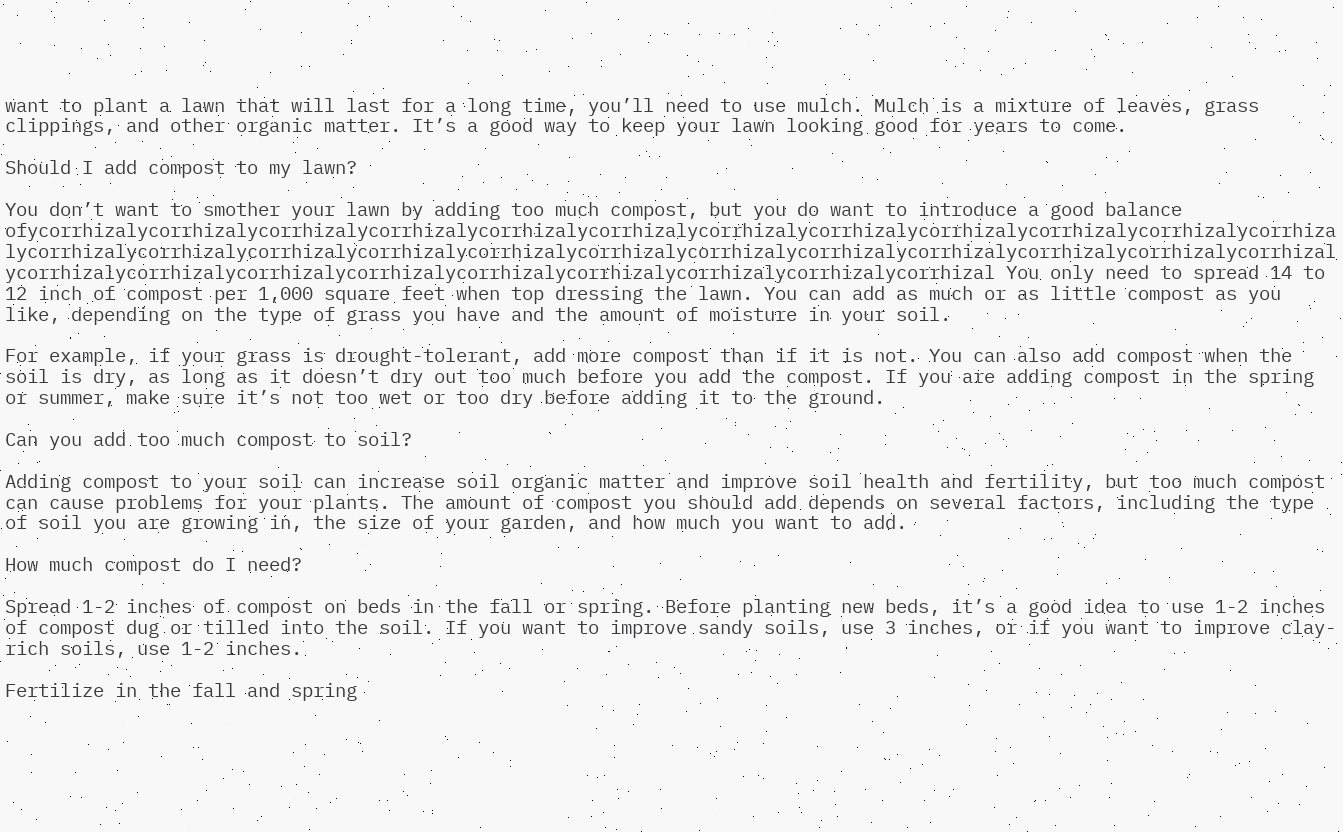want to plant a lawn that will last for a long time, you’ll need to use mulch. Mulch is a mixture of leaves, grass clippings, and other organic matter. It’s a good way to keep your lawn looking good for years to come.

Should I add compost to my lawn?

You don’t want to smother your lawn by adding too much compost, but you do want to introduce a good balance ofycorrhizalycorrhizalycorrhizalycorrhizalycorrhizalycorrhizalycorrhizalycorrhizalycorrhizalycorrhizalycorrhizalycorrhizalycorrhizalycorrhizalycorrhizalycorrhizalycorrhizalycorrhizalycorrhizalycorrhizalycorrhizalycorrhizalycorrhizalycorrhizalycorrhizalycorrhizalycorrhizalycorrhizalycorrhizalycorrhizalycorrhizalycorrhizalycorrhizal You only need to spread 14 to 12 inch of compost per 1,000 square feet when top dressing the lawn. You can add as much or as little compost as you like, depending on the type of grass you have and the amount of moisture in your soil.

For example, if your grass is drought-tolerant, add more compost than if it is not. You can also add compost when the soil is dry, as long as it doesn’t dry out too much before you add the compost. If you are adding compost in the spring or summer, make sure it’s not too wet or too dry before adding it to the ground.

Can you add too much compost to soil?

Adding compost to your soil can increase soil organic matter and improve soil health and fertility, but too much compost can cause problems for your plants. The amount of compost you should add depends on several factors, including the type of soil you are growing in, the size of your garden, and how much you want to add.

How much compost do I need?

Spread 1-2 inches of compost on beds in the fall or spring. Before planting new beds, it’s a good idea to use 1-2 inches of compost dug or tilled into the soil. If you want to improve sandy soils, use 3 inches, or if you want to improve clay-rich soils, use 1-2 inches.

Fertilize in the fall and spring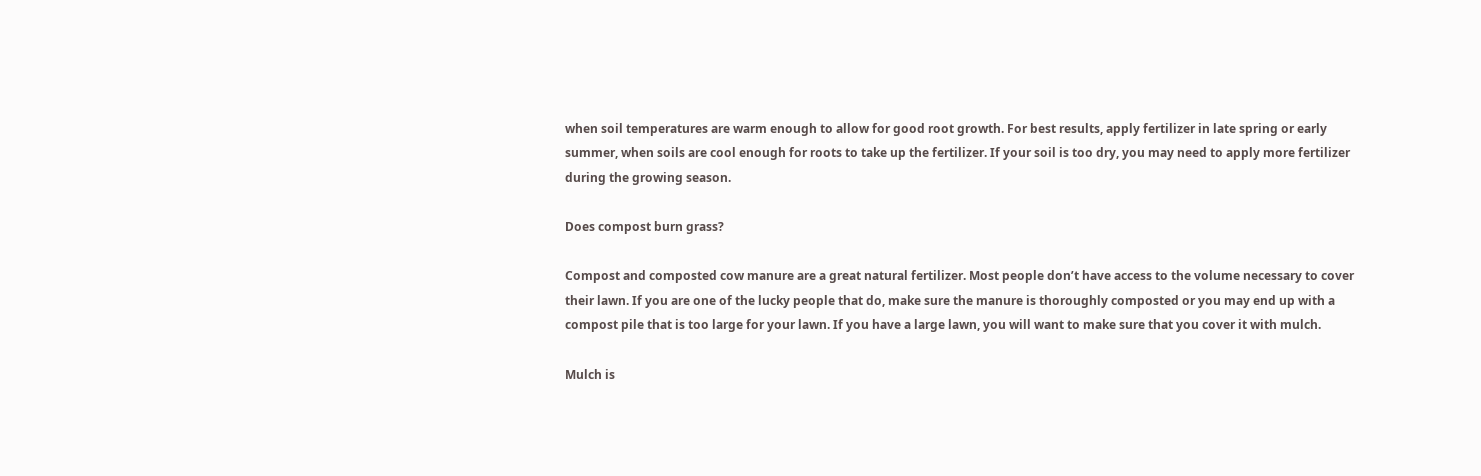when soil temperatures are warm enough to allow for good root growth. For best results, apply fertilizer in late spring or early summer, when soils are cool enough for roots to take up the fertilizer. If your soil is too dry, you may need to apply more fertilizer during the growing season.

Does compost burn grass?

Compost and composted cow manure are a great natural fertilizer. Most people don’t have access to the volume necessary to cover their lawn. If you are one of the lucky people that do, make sure the manure is thoroughly composted or you may end up with a compost pile that is too large for your lawn. If you have a large lawn, you will want to make sure that you cover it with mulch.

Mulch is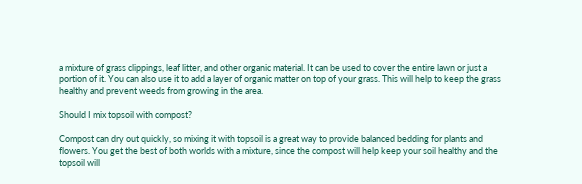a mixture of grass clippings, leaf litter, and other organic material. It can be used to cover the entire lawn or just a portion of it. You can also use it to add a layer of organic matter on top of your grass. This will help to keep the grass healthy and prevent weeds from growing in the area.

Should I mix topsoil with compost?

Compost can dry out quickly, so mixing it with topsoil is a great way to provide balanced bedding for plants and flowers. You get the best of both worlds with a mixture, since the compost will help keep your soil healthy and the topsoil will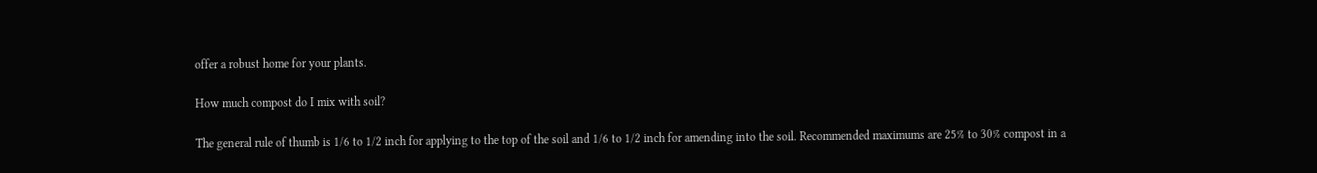offer a robust home for your plants.

How much compost do I mix with soil?

The general rule of thumb is 1/6 to 1/2 inch for applying to the top of the soil and 1/6 to 1/2 inch for amending into the soil. Recommended maximums are 25% to 30% compost in a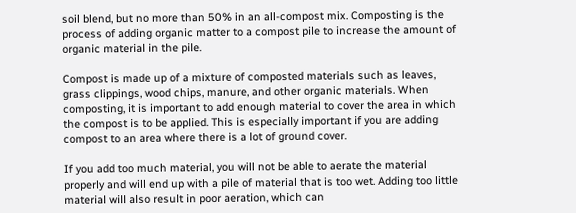soil blend, but no more than 50% in an all-compost mix. Composting is the process of adding organic matter to a compost pile to increase the amount of organic material in the pile.

Compost is made up of a mixture of composted materials such as leaves, grass clippings, wood chips, manure, and other organic materials. When composting, it is important to add enough material to cover the area in which the compost is to be applied. This is especially important if you are adding compost to an area where there is a lot of ground cover.

If you add too much material, you will not be able to aerate the material properly and will end up with a pile of material that is too wet. Adding too little material will also result in poor aeration, which can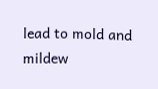lead to mold and mildew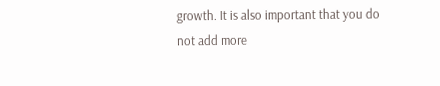growth. It is also important that you do not add more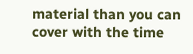material than you can cover with the time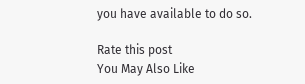you have available to do so.

Rate this post
You May Also Like